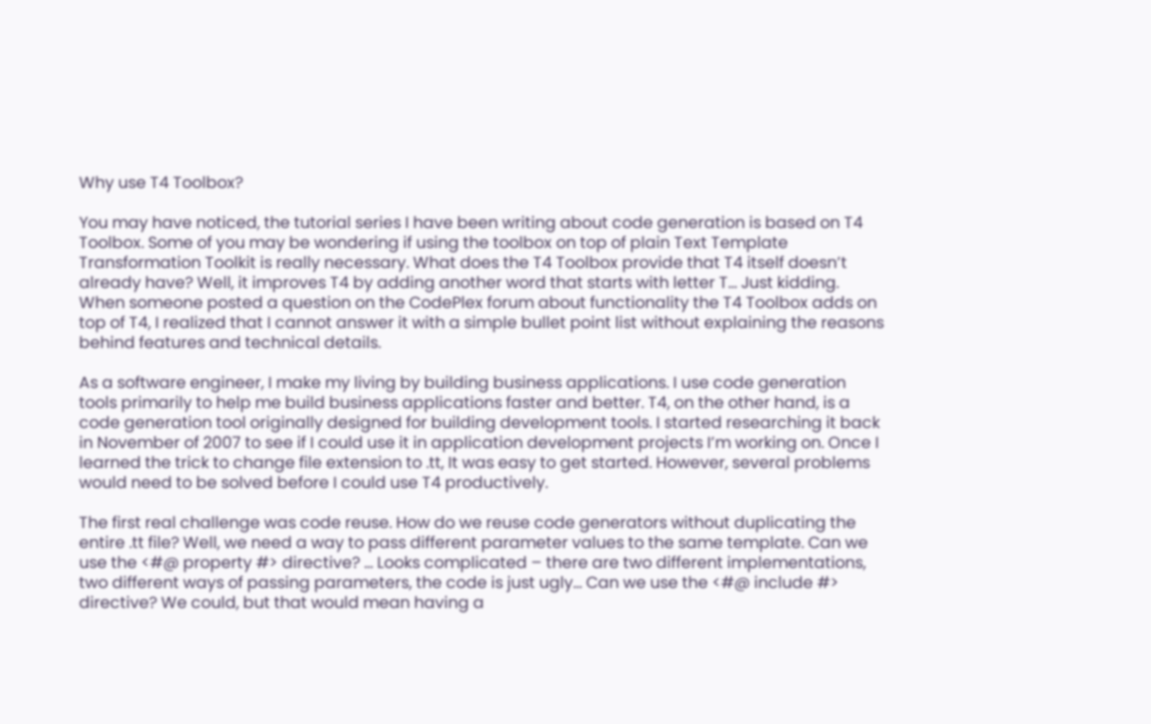Why use T4 Toolbox?

You may have noticed, the tutorial series I have been writing about code generation is based on T4 Toolbox. Some of you may be wondering if using the toolbox on top of plain Text Template Transformation Toolkit is really necessary. What does the T4 Toolbox provide that T4 itself doesn’t already have? Well, it improves T4 by adding another word that starts with letter T… Just kidding.  When someone posted a question on the CodePlex forum about functionality the T4 Toolbox adds on top of T4, I realized that I cannot answer it with a simple bullet point list without explaining the reasons behind features and technical details.

As a software engineer, I make my living by building business applications. I use code generation tools primarily to help me build business applications faster and better. T4, on the other hand, is a code generation tool originally designed for building development tools. I started researching it back in November of 2007 to see if I could use it in application development projects I’m working on. Once I learned the trick to change file extension to .tt, It was easy to get started. However, several problems would need to be solved before I could use T4 productively.

The first real challenge was code reuse. How do we reuse code generators without duplicating the entire .tt file? Well, we need a way to pass different parameter values to the same template. Can we use the <#@ property #> directive? … Looks complicated – there are two different implementations, two different ways of passing parameters, the code is just ugly… Can we use the <#@ include #> directive? We could, but that would mean having a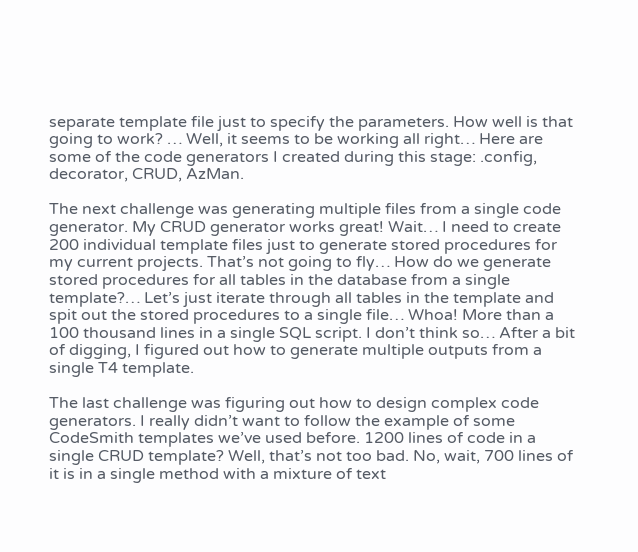separate template file just to specify the parameters. How well is that going to work? … Well, it seems to be working all right… Here are some of the code generators I created during this stage: .config, decorator, CRUD, AzMan.

The next challenge was generating multiple files from a single code generator. My CRUD generator works great! Wait… I need to create 200 individual template files just to generate stored procedures for my current projects. That’s not going to fly… How do we generate stored procedures for all tables in the database from a single template?… Let’s just iterate through all tables in the template and spit out the stored procedures to a single file… Whoa! More than a 100 thousand lines in a single SQL script. I don’t think so… After a bit of digging, I figured out how to generate multiple outputs from a single T4 template.

The last challenge was figuring out how to design complex code generators. I really didn’t want to follow the example of some CodeSmith templates we’ve used before. 1200 lines of code in a single CRUD template? Well, that’s not too bad. No, wait, 700 lines of it is in a single method with a mixture of text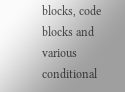blocks, code blocks and various conditional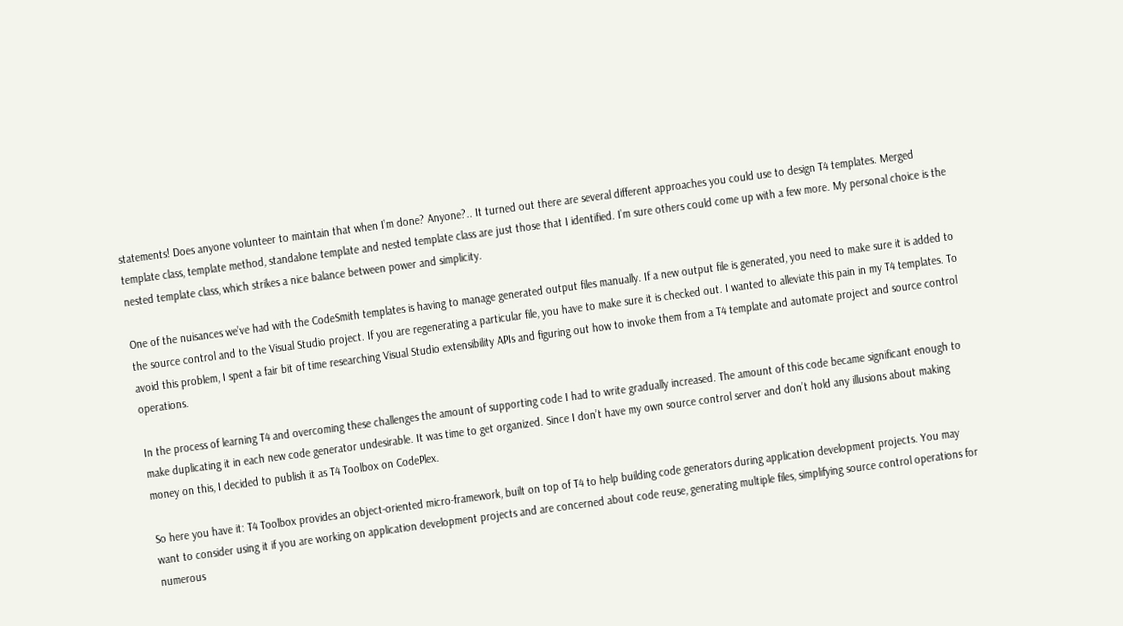statements! Does anyone volunteer to maintain that when I’m done? Anyone?.. It turned out there are several different approaches you could use to design T4 templates. Merged template class, template method, standalone template and nested template class are just those that I identified. I’m sure others could come up with a few more. My personal choice is the nested template class, which strikes a nice balance between power and simplicity.

One of the nuisances we’ve had with the CodeSmith templates is having to manage generated output files manually. If a new output file is generated, you need to make sure it is added to the source control and to the Visual Studio project. If you are regenerating a particular file, you have to make sure it is checked out. I wanted to alleviate this pain in my T4 templates. To avoid this problem, I spent a fair bit of time researching Visual Studio extensibility APIs and figuring out how to invoke them from a T4 template and automate project and source control operations.

In the process of learning T4 and overcoming these challenges the amount of supporting code I had to write gradually increased. The amount of this code became significant enough to make duplicating it in each new code generator undesirable. It was time to get organized. Since I don’t have my own source control server and don’t hold any illusions about making money on this, I decided to publish it as T4 Toolbox on CodePlex.

So here you have it: T4 Toolbox provides an object-oriented micro-framework, built on top of T4 to help building code generators during application development projects. You may want to consider using it if you are working on application development projects and are concerned about code reuse, generating multiple files, simplifying source control operations for numerous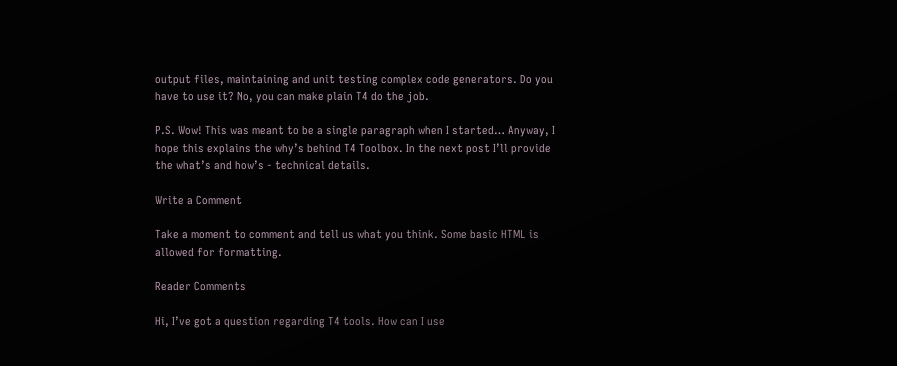output files, maintaining and unit testing complex code generators. Do you have to use it? No, you can make plain T4 do the job.

P.S. Wow! This was meant to be a single paragraph when I started… Anyway, I hope this explains the why’s behind T4 Toolbox. In the next post I’ll provide the what’s and how’s - technical details.

Write a Comment

Take a moment to comment and tell us what you think. Some basic HTML is allowed for formatting.

Reader Comments

Hi, I’ve got a question regarding T4 tools. How can I use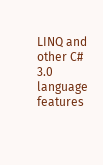LINQ and other C# 3.0 language features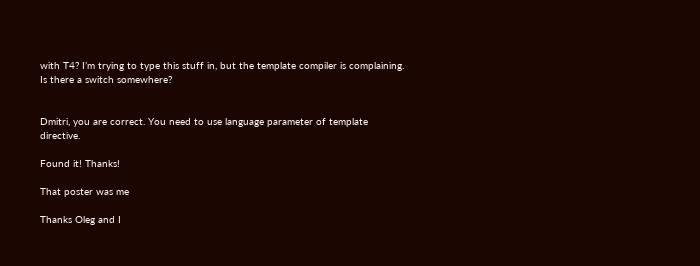with T4? I’m trying to type this stuff in, but the template compiler is complaining. Is there a switch somewhere?


Dmitri, you are correct. You need to use language parameter of template directive.

Found it! Thanks!

That poster was me

Thanks Oleg and I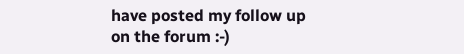have posted my follow up on the forum :-)